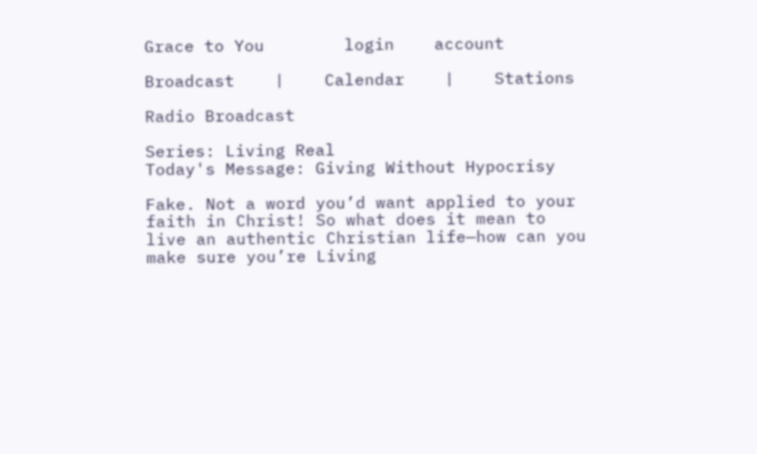Grace to You        login    account

Broadcast    |    Calendar    |    Stations

Radio Broadcast

Series: Living Real
Today's Message: Giving Without Hypocrisy

Fake. Not a word you’d want applied to your faith in Christ! So what does it mean to live an authentic Christian life—how can you make sure you’re Living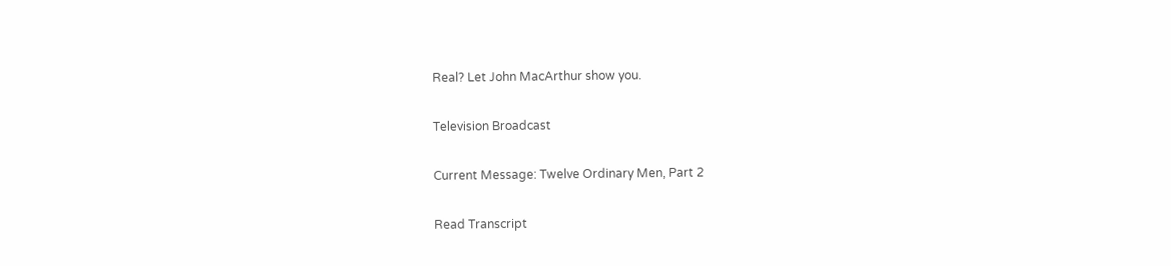Real? Let John MacArthur show you.

Television Broadcast

Current Message: Twelve Ordinary Men, Part 2

Read Transcript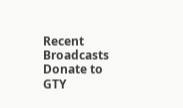Recent Broadcasts
Donate to GTY